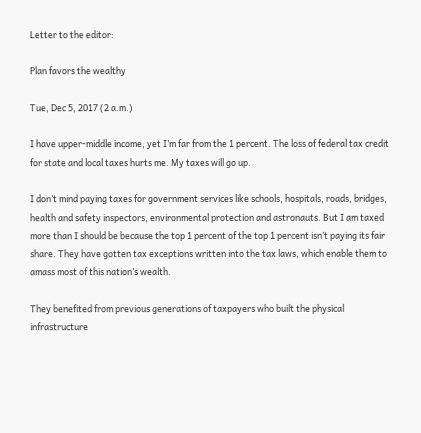Letter to the editor:

Plan favors the wealthy

Tue, Dec 5, 2017 (2 a.m.)

I have upper-middle income, yet I’m far from the 1 percent. The loss of federal tax credit for state and local taxes hurts me. My taxes will go up.

I don’t mind paying taxes for government services like schools, hospitals, roads, bridges, health and safety inspectors, environmental protection and astronauts. But I am taxed more than I should be because the top 1 percent of the top 1 percent isn’t paying its fair share. They have gotten tax exceptions written into the tax laws, which enable them to amass most of this nation’s wealth.

They benefited from previous generations of taxpayers who built the physical infrastructure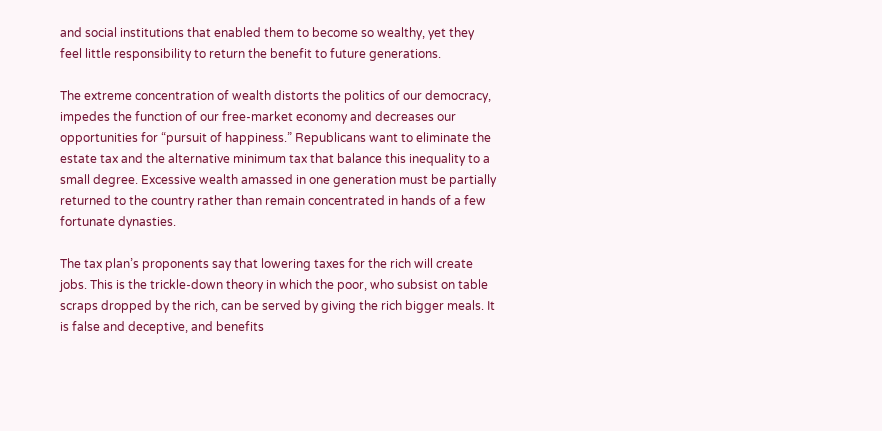and social institutions that enabled them to become so wealthy, yet they feel little responsibility to return the benefit to future generations.

The extreme concentration of wealth distorts the politics of our democracy, impedes the function of our free-market economy and decreases our opportunities for “pursuit of happiness.” Republicans want to eliminate the estate tax and the alternative minimum tax that balance this inequality to a small degree. Excessive wealth amassed in one generation must be partially returned to the country rather than remain concentrated in hands of a few fortunate dynasties.

The tax plan’s proponents say that lowering taxes for the rich will create jobs. This is the trickle-down theory in which the poor, who subsist on table scraps dropped by the rich, can be served by giving the rich bigger meals. It is false and deceptive, and benefits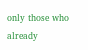only those who already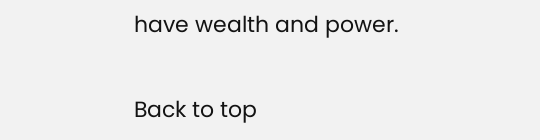have wealth and power.

Back to top